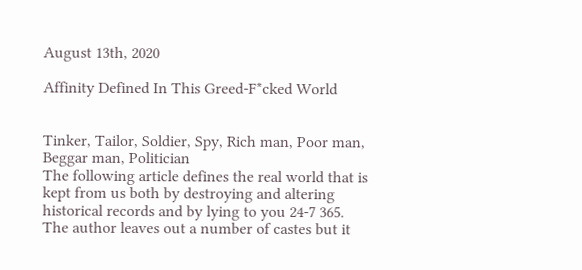August 13th, 2020

Affinity Defined In This Greed-F*cked World


Tinker, Tailor, Soldier, Spy, Rich man, Poor man, Beggar man, Politician
The following article defines the real world that is kept from us both by destroying and altering historical records and by lying to you 24-7 365.
The author leaves out a number of castes but it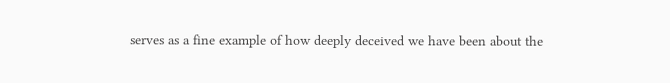serves as a fine example of how deeply deceived we have been about the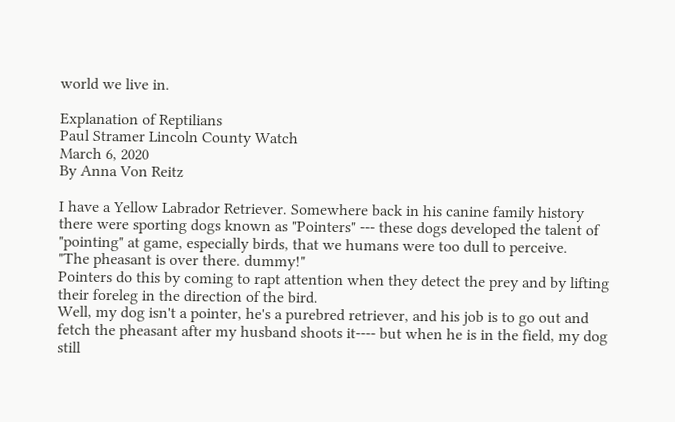world we live in.

Explanation of Reptilians
Paul Stramer Lincoln County Watch
March 6, 2020
By Anna Von Reitz

I have a Yellow Labrador Retriever. Somewhere back in his canine family history there were sporting dogs known as "Pointers" --- these dogs developed the talent of "pointing" at game, especially birds, that we humans were too dull to perceive.
"The pheasant is over there. dummy!"
Pointers do this by coming to rapt attention when they detect the prey and by lifting their foreleg in the direction of the bird.
Well, my dog isn't a pointer, he's a purebred retriever, and his job is to go out and fetch the pheasant after my husband shoots it---- but when he is in the field, my dog still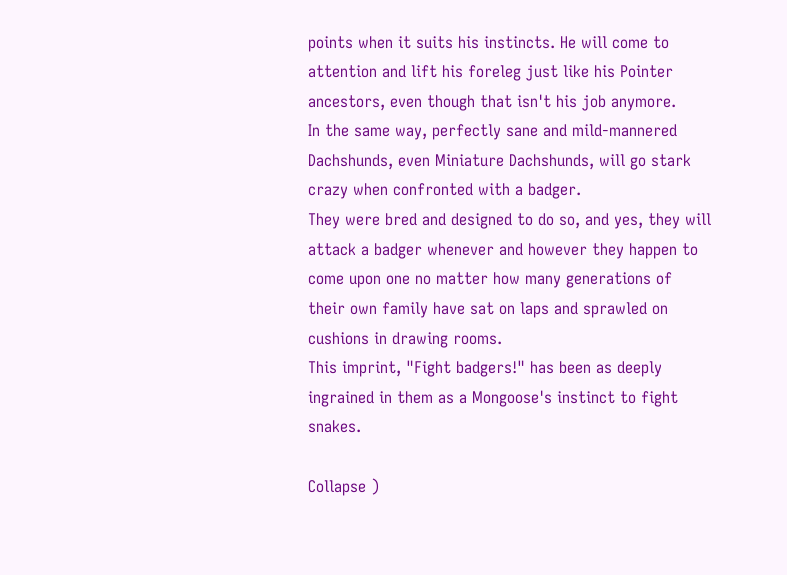points when it suits his instincts. He will come to attention and lift his foreleg just like his Pointer ancestors, even though that isn't his job anymore.
In the same way, perfectly sane and mild-mannered Dachshunds, even Miniature Dachshunds, will go stark crazy when confronted with a badger.
They were bred and designed to do so, and yes, they will attack a badger whenever and however they happen to come upon one no matter how many generations of their own family have sat on laps and sprawled on cushions in drawing rooms.
This imprint, "Fight badgers!" has been as deeply ingrained in them as a Mongoose's instinct to fight snakes.

Collapse )